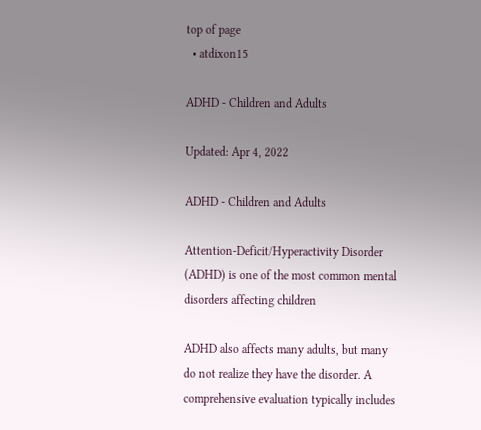top of page
  • atdixon15

ADHD - Children and Adults

Updated: Apr 4, 2022

ADHD - Children and Adults

Attention-Deficit/Hyperactivity Disorder (ADHD) is one of the most common mental disorders affecting children

ADHD also affects many adults, but many do not realize they have the disorder. A comprehensive evaluation typically includes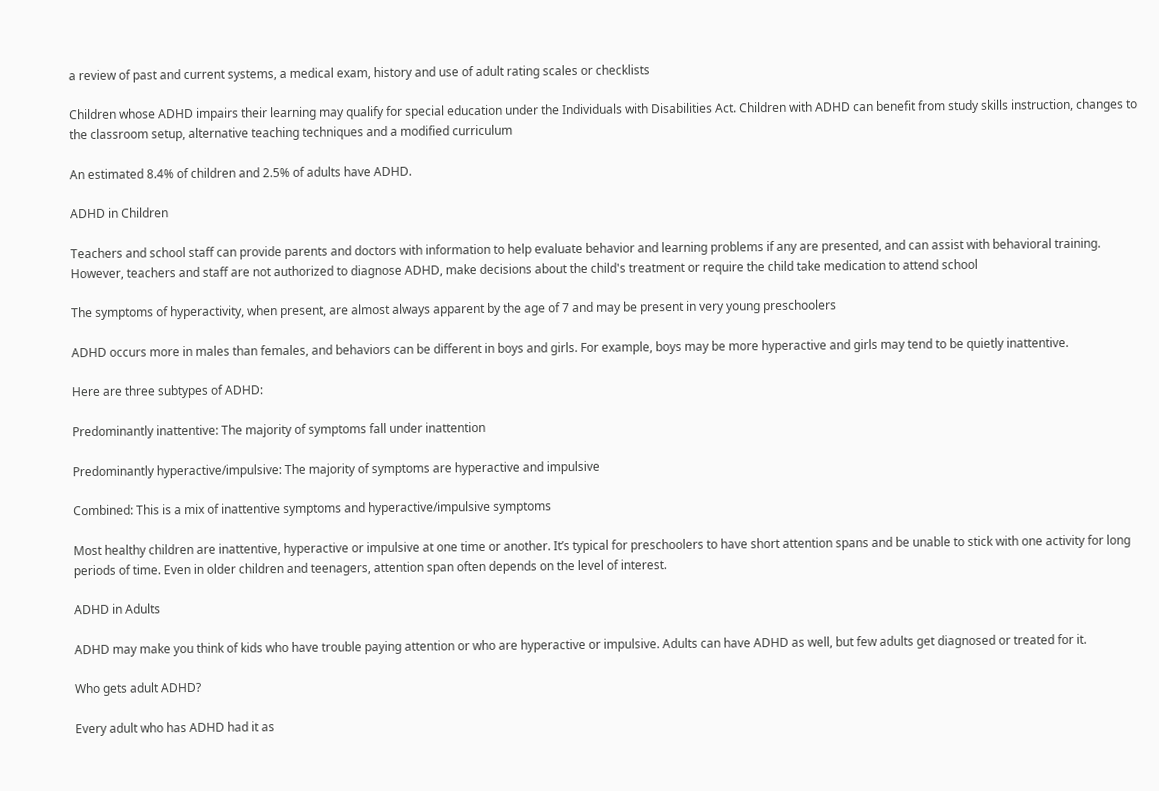a review of past and current systems, a medical exam, history and use of adult rating scales or checklists

Children whose ADHD impairs their learning may qualify for special education under the Individuals with Disabilities Act. Children with ADHD can benefit from study skills instruction, changes to the classroom setup, alternative teaching techniques and a modified curriculum

An estimated 8.4% of children and 2.5% of adults have ADHD.

ADHD in Children

Teachers and school staff can provide parents and doctors with information to help evaluate behavior and learning problems if any are presented, and can assist with behavioral training. However, teachers and staff are not authorized to diagnose ADHD, make decisions about the child's treatment or require the child take medication to attend school

The symptoms of hyperactivity, when present, are almost always apparent by the age of 7 and may be present in very young preschoolers

ADHD occurs more in males than females, and behaviors can be different in boys and girls. For example, boys may be more hyperactive and girls may tend to be quietly inattentive.

Here are three subtypes of ADHD:

Predominantly inattentive: The majority of symptoms fall under inattention

Predominantly hyperactive/impulsive: The majority of symptoms are hyperactive and impulsive

Combined: This is a mix of inattentive symptoms and hyperactive/impulsive symptoms

Most healthy children are inattentive, hyperactive or impulsive at one time or another. It’s typical for preschoolers to have short attention spans and be unable to stick with one activity for long periods of time. Even in older children and teenagers, attention span often depends on the level of interest.

ADHD in Adults

ADHD may make you think of kids who have trouble paying attention or who are hyperactive or impulsive. Adults can have ADHD as well, but few adults get diagnosed or treated for it.

Who gets adult ADHD?

Every adult who has ADHD had it as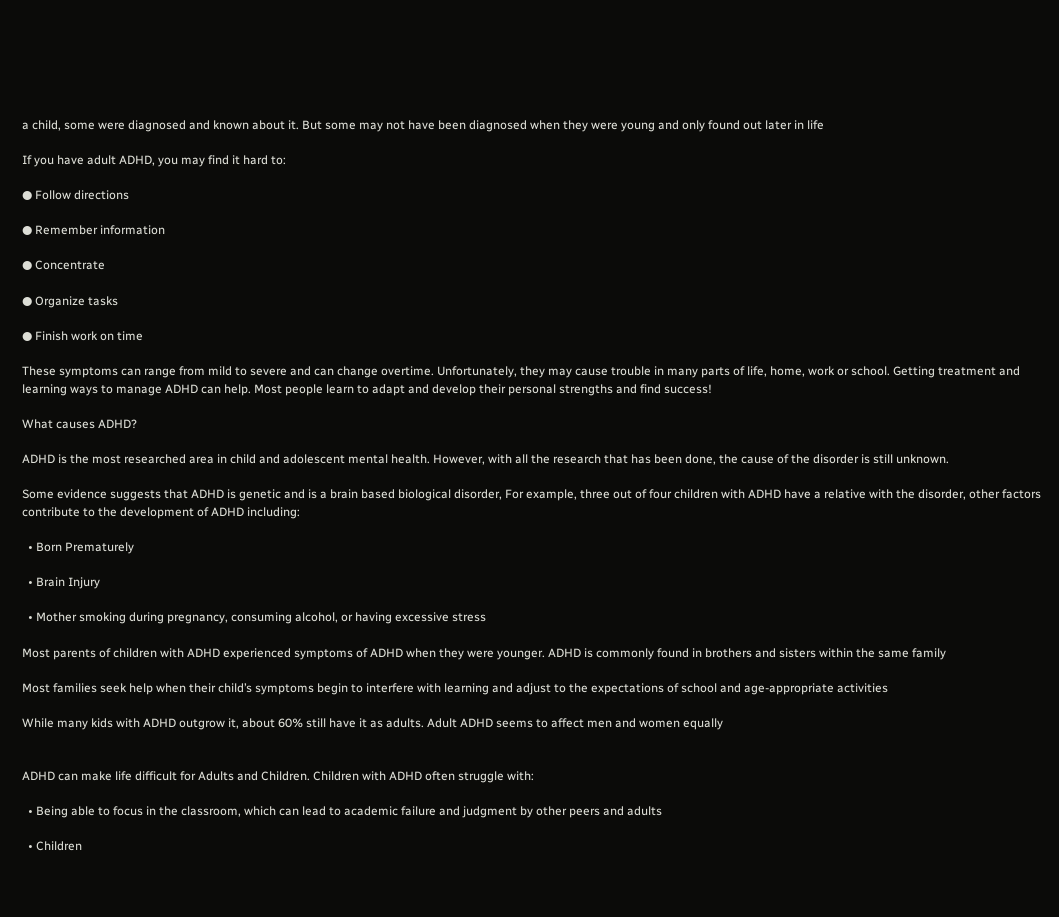a child, some were diagnosed and known about it. But some may not have been diagnosed when they were young and only found out later in life

If you have adult ADHD, you may find it hard to:

● Follow directions

● Remember information

● Concentrate

● Organize tasks

● Finish work on time

These symptoms can range from mild to severe and can change overtime. Unfortunately, they may cause trouble in many parts of life, home, work or school. Getting treatment and learning ways to manage ADHD can help. Most people learn to adapt and develop their personal strengths and find success!

What causes ADHD?

ADHD is the most researched area in child and adolescent mental health. However, with all the research that has been done, the cause of the disorder is still unknown.

Some evidence suggests that ADHD is genetic and is a brain based biological disorder, For example, three out of four children with ADHD have a relative with the disorder, other factors contribute to the development of ADHD including:

  • Born Prematurely

  • Brain Injury

  • Mother smoking during pregnancy, consuming alcohol, or having excessive stress

Most parents of children with ADHD experienced symptoms of ADHD when they were younger. ADHD is commonly found in brothers and sisters within the same family

Most families seek help when their child’s symptoms begin to interfere with learning and adjust to the expectations of school and age-appropriate activities

While many kids with ADHD outgrow it, about 60% still have it as adults. Adult ADHD seems to affect men and women equally


ADHD can make life difficult for Adults and Children. Children with ADHD often struggle with:

  • Being able to focus in the classroom, which can lead to academic failure and judgment by other peers and adults

  • Children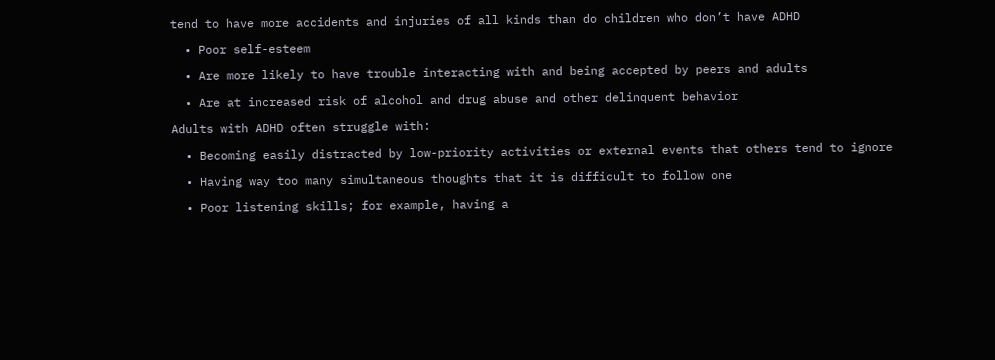tend to have more accidents and injuries of all kinds than do children who don’t have ADHD

  • Poor self-esteem

  • Are more likely to have trouble interacting with and being accepted by peers and adults

  • Are at increased risk of alcohol and drug abuse and other delinquent behavior

Adults with ADHD often struggle with:

  • Becoming easily distracted by low-priority activities or external events that others tend to ignore

  • Having way too many simultaneous thoughts that it is difficult to follow one

  • Poor listening skills; for example, having a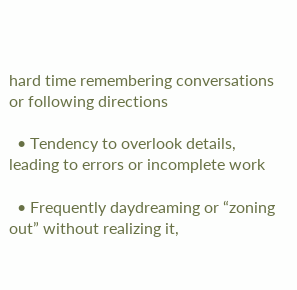hard time remembering conversations or following directions

  • Tendency to overlook details, leading to errors or incomplete work

  • Frequently daydreaming or “zoning out” without realizing it,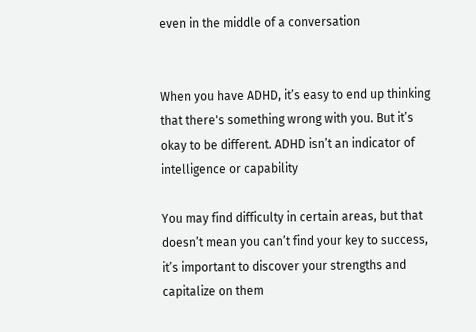even in the middle of a conversation


When you have ADHD, it’s easy to end up thinking that there's something wrong with you. But it’s okay to be different. ADHD isn’t an indicator of intelligence or capability

You may find difficulty in certain areas, but that doesn’t mean you can’t find your key to success, it’s important to discover your strengths and capitalize on them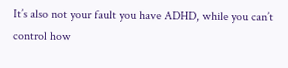It’s also not your fault you have ADHD, while you can’t control how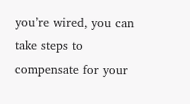you’re wired, you can take steps to compensate for your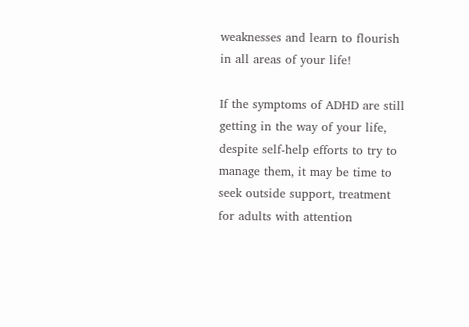weaknesses and learn to flourish in all areas of your life!

If the symptoms of ADHD are still getting in the way of your life, despite self-help efforts to try to manage them, it may be time to seek outside support, treatment for adults with attention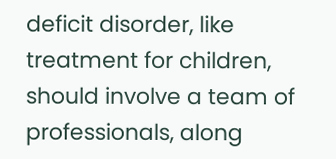deficit disorder, like treatment for children, should involve a team of professionals, along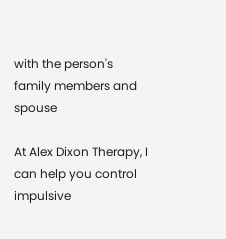with the person's family members and spouse

At Alex Dixon Therapy, I can help you control impulsive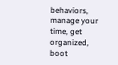behaviors, manage your time, get organized, boot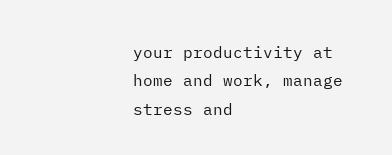your productivity at home and work, manage stress and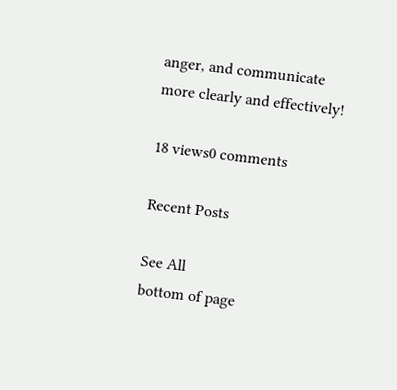anger, and communicate more clearly and effectively!

18 views0 comments

Recent Posts

See All
bottom of page